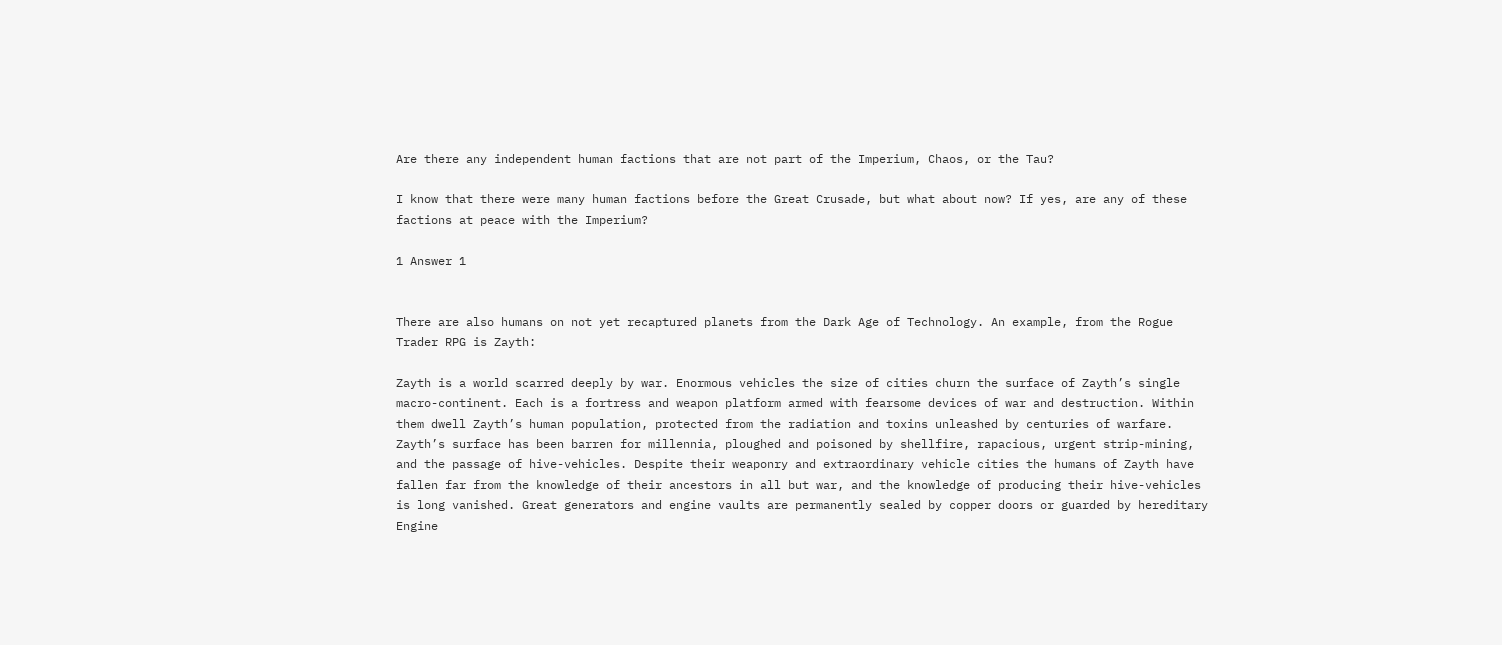Are there any independent human factions that are not part of the Imperium, Chaos, or the Tau?

I know that there were many human factions before the Great Crusade, but what about now? If yes, are any of these factions at peace with the Imperium?

1 Answer 1


There are also humans on not yet recaptured planets from the Dark Age of Technology. An example, from the Rogue Trader RPG is Zayth:

Zayth is a world scarred deeply by war. Enormous vehicles the size of cities churn the surface of Zayth’s single macro-continent. Each is a fortress and weapon platform armed with fearsome devices of war and destruction. Within them dwell Zayth’s human population, protected from the radiation and toxins unleashed by centuries of warfare. Zayth’s surface has been barren for millennia, ploughed and poisoned by shellfire, rapacious, urgent strip-mining, and the passage of hive-vehicles. Despite their weaponry and extraordinary vehicle cities the humans of Zayth have fallen far from the knowledge of their ancestors in all but war, and the knowledge of producing their hive-vehicles is long vanished. Great generators and engine vaults are permanently sealed by copper doors or guarded by hereditary Engine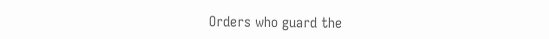Orders who guard the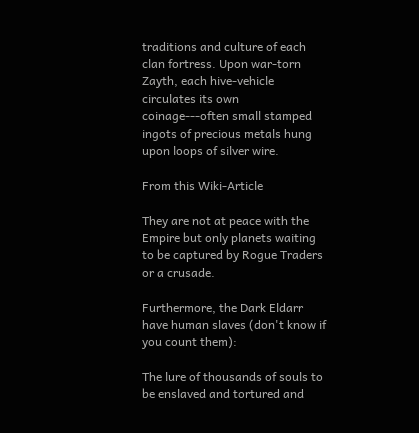traditions and culture of each clan fortress. Upon war-torn Zayth, each hive-vehicle circulates its own coinage---often small stamped ingots of precious metals hung upon loops of silver wire.

From this Wiki-Article

They are not at peace with the Empire but only planets waiting to be captured by Rogue Traders or a crusade.

Furthermore, the Dark Eldarr have human slaves (don't know if you count them):

The lure of thousands of souls to be enslaved and tortured and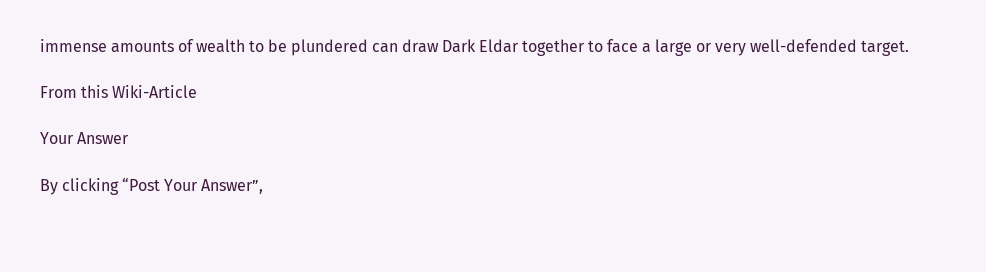immense amounts of wealth to be plundered can draw Dark Eldar together to face a large or very well-defended target.

From this Wiki-Article

Your Answer

By clicking “Post Your Answer”,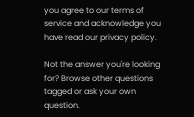you agree to our terms of service and acknowledge you have read our privacy policy.

Not the answer you're looking for? Browse other questions tagged or ask your own question.